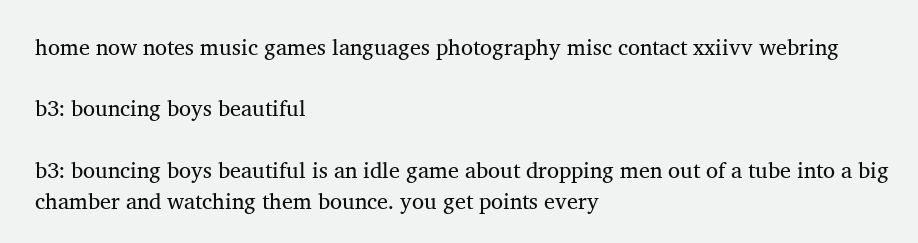home now notes music games languages photography misc contact xxiivv webring

b3: bouncing boys beautiful

b3: bouncing boys beautiful is an idle game about dropping men out of a tube into a big chamber and watching them bounce. you get points every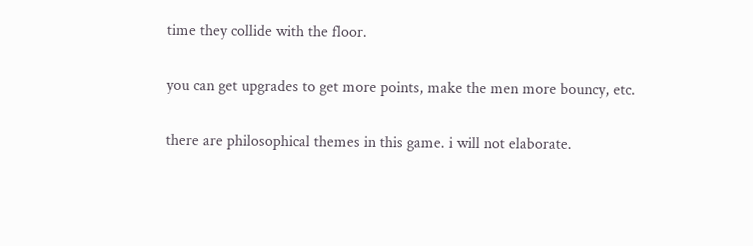time they collide with the floor.

you can get upgrades to get more points, make the men more bouncy, etc.

there are philosophical themes in this game. i will not elaborate.